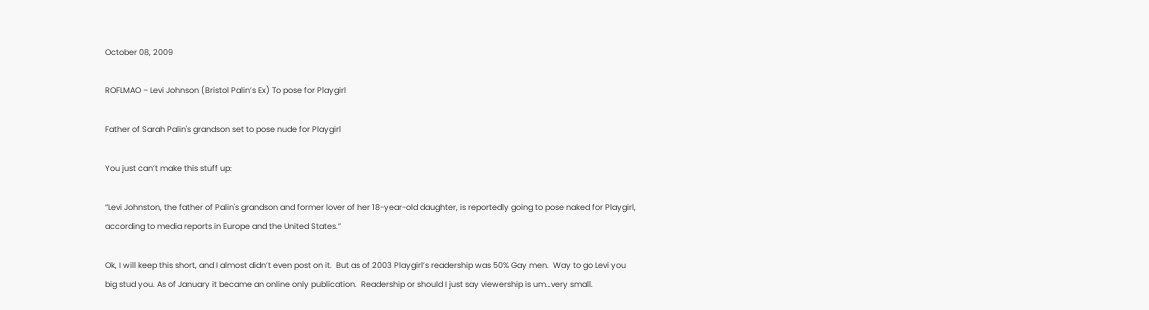October 08, 2009

ROFLMAO – Levi Johnson (Bristol Palin’s Ex) To pose for Playgirl

Father of Sarah Palin's grandson set to pose nude for Playgirl

You just can’t make this stuff up:

“Levi Johnston, the father of Palin's grandson and former lover of her 18-year-old daughter, is reportedly going to pose naked for Playgirl, according to media reports in Europe and the United States.”

Ok, I will keep this short, and I almost didn’t even post on it.  But as of 2003 Playgirl’s readership was 50% Gay men.  Way to go Levi you big stud you. As of January it became an online only publication.  Readership or should I just say viewership is um…very small.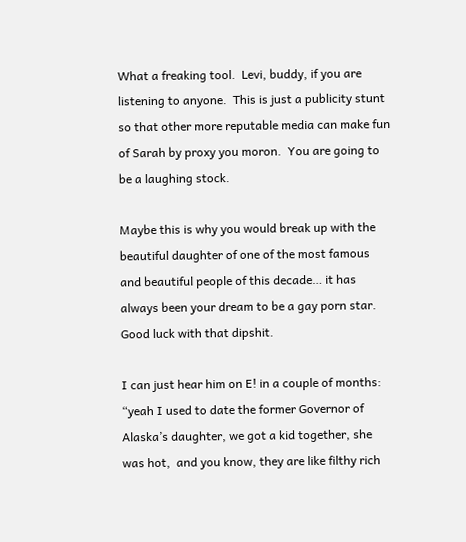What a freaking tool.  Levi, buddy, if you are listening to anyone.  This is just a publicity stunt so that other more reputable media can make fun of Sarah by proxy you moron.  You are going to be a laughing stock.

Maybe this is why you would break up with the beautiful daughter of one of the most famous and beautiful people of this decade… it has always been your dream to be a gay porn star.  Good luck with that dipshit.

I can just hear him on E! in a couple of months: “yeah I used to date the former Governor of Alaska’s daughter, we got a kid together, she was hot,  and you know, they are like filthy rich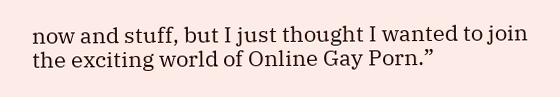now and stuff, but I just thought I wanted to join the exciting world of Online Gay Porn.”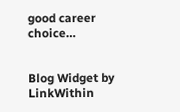good career choice…


Blog Widget by LinkWithin